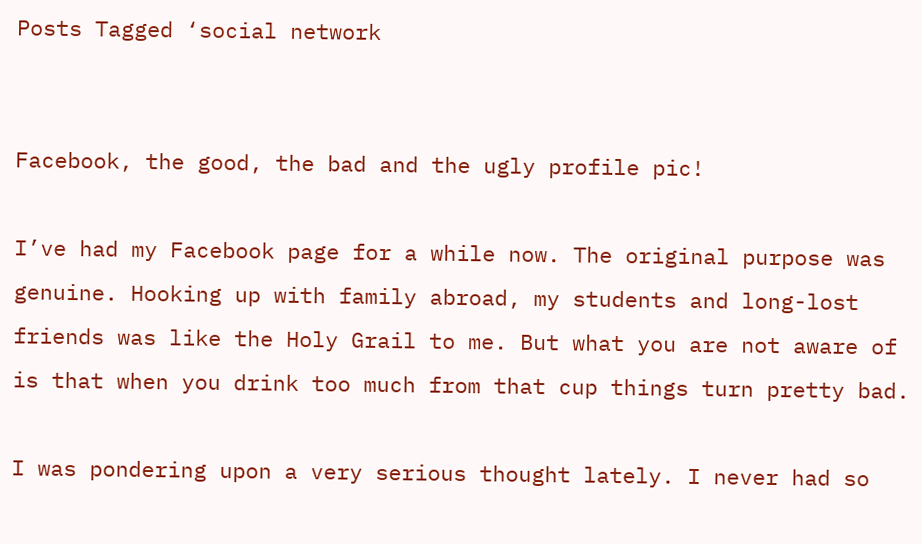Posts Tagged ‘social network


Facebook, the good, the bad and the ugly profile pic!

I’ve had my Facebook page for a while now. The original purpose was genuine. Hooking up with family abroad, my students and long-lost friends was like the Holy Grail to me. But what you are not aware of is that when you drink too much from that cup things turn pretty bad.

I was pondering upon a very serious thought lately. I never had so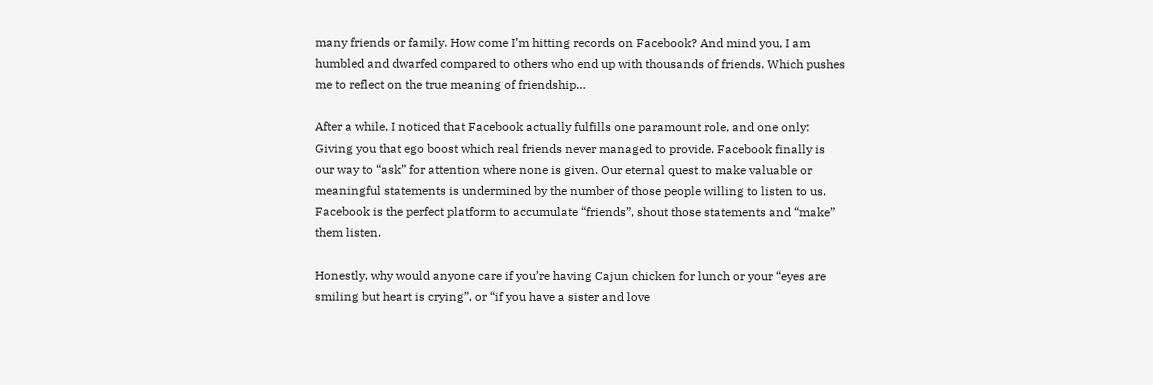many friends or family. How come I’m hitting records on Facebook? And mind you, I am humbled and dwarfed compared to others who end up with thousands of friends. Which pushes me to reflect on the true meaning of friendship…

After a while, I noticed that Facebook actually fulfills one paramount role, and one only: Giving you that ego boost which real friends never managed to provide. Facebook finally is our way to “ask” for attention where none is given. Our eternal quest to make valuable or meaningful statements is undermined by the number of those people willing to listen to us. Facebook is the perfect platform to accumulate “friends”, shout those statements and “make” them listen.

Honestly, why would anyone care if you’re having Cajun chicken for lunch or your “eyes are smiling but heart is crying”, or “if you have a sister and love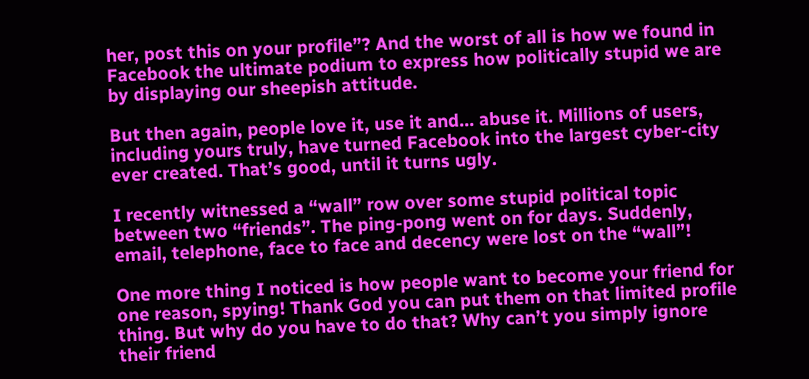her, post this on your profile”? And the worst of all is how we found in Facebook the ultimate podium to express how politically stupid we are by displaying our sheepish attitude.

But then again, people love it, use it and… abuse it. Millions of users, including yours truly, have turned Facebook into the largest cyber-city ever created. That’s good, until it turns ugly.

I recently witnessed a “wall” row over some stupid political topic between two “friends”. The ping-pong went on for days. Suddenly, email, telephone, face to face and decency were lost on the “wall”!

One more thing I noticed is how people want to become your friend for one reason, spying! Thank God you can put them on that limited profile thing. But why do you have to do that? Why can’t you simply ignore their friend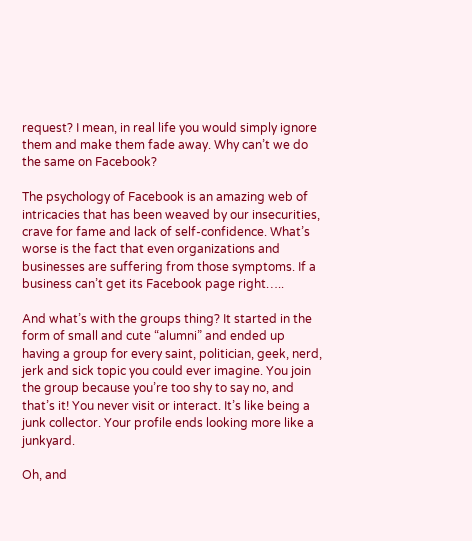request? I mean, in real life you would simply ignore them and make them fade away. Why can’t we do the same on Facebook?

The psychology of Facebook is an amazing web of intricacies that has been weaved by our insecurities, crave for fame and lack of self-confidence. What’s worse is the fact that even organizations and businesses are suffering from those symptoms. If a business can’t get its Facebook page right…..

And what’s with the groups thing? It started in the form of small and cute “alumni” and ended up having a group for every saint, politician, geek, nerd, jerk and sick topic you could ever imagine. You join the group because you’re too shy to say no, and that’s it! You never visit or interact. It’s like being a junk collector. Your profile ends looking more like a junkyard.

Oh, and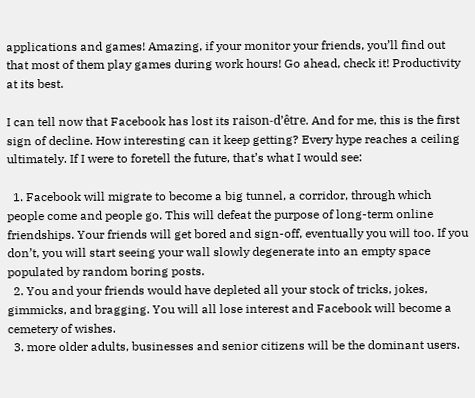applications and games! Amazing, if your monitor your friends, you’ll find out that most of them play games during work hours! Go ahead, check it! Productivity at its best.

I can tell now that Facebook has lost its raison-d’être. And for me, this is the first sign of decline. How interesting can it keep getting? Every hype reaches a ceiling ultimately. If I were to foretell the future, that’s what I would see:

  1. Facebook will migrate to become a big tunnel, a corridor, through which people come and people go. This will defeat the purpose of long-term online friendships. Your friends will get bored and sign-off, eventually you will too. If you don’t, you will start seeing your wall slowly degenerate into an empty space populated by random boring posts.
  2. You and your friends would have depleted all your stock of tricks, jokes, gimmicks, and bragging. You will all lose interest and Facebook will become a cemetery of wishes.
  3. more older adults, businesses and senior citizens will be the dominant users.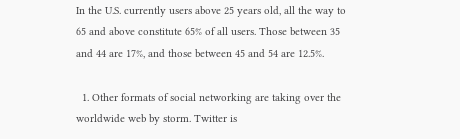In the U.S. currently users above 25 years old, all the way to 65 and above constitute 65% of all users. Those between 35 and 44 are 17%, and those between 45 and 54 are 12.5%.

  1. Other formats of social networking are taking over the worldwide web by storm. Twitter is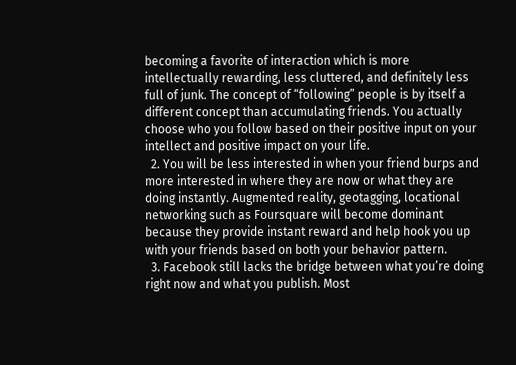becoming a favorite of interaction which is more intellectually rewarding, less cluttered, and definitely less full of junk. The concept of “following” people is by itself a different concept than accumulating friends. You actually choose who you follow based on their positive input on your intellect and positive impact on your life.
  2. You will be less interested in when your friend burps and more interested in where they are now or what they are doing instantly. Augmented reality, geotagging, locational networking such as Foursquare will become dominant because they provide instant reward and help hook you up with your friends based on both your behavior pattern.
  3. Facebook still lacks the bridge between what you’re doing right now and what you publish. Most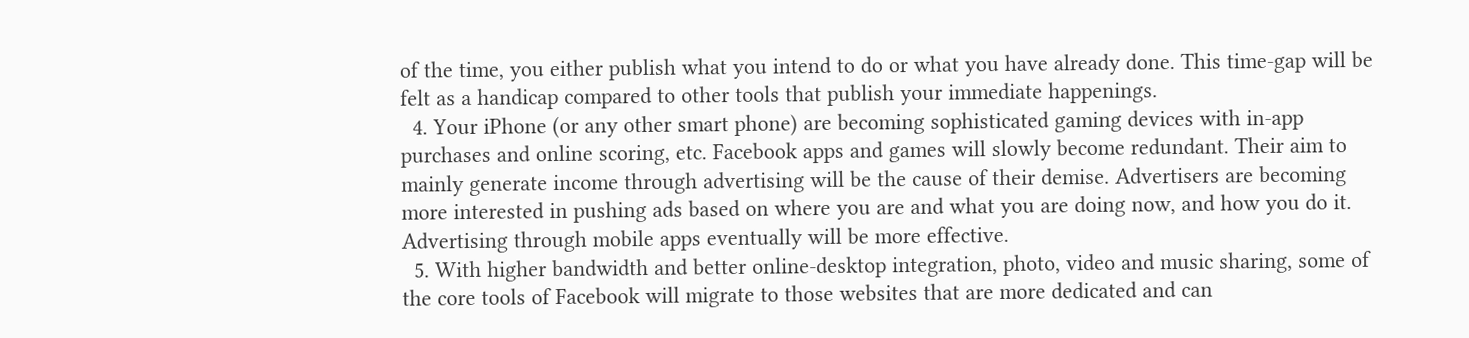of the time, you either publish what you intend to do or what you have already done. This time-gap will be felt as a handicap compared to other tools that publish your immediate happenings.
  4. Your iPhone (or any other smart phone) are becoming sophisticated gaming devices with in-app purchases and online scoring, etc. Facebook apps and games will slowly become redundant. Their aim to mainly generate income through advertising will be the cause of their demise. Advertisers are becoming more interested in pushing ads based on where you are and what you are doing now, and how you do it. Advertising through mobile apps eventually will be more effective.
  5. With higher bandwidth and better online-desktop integration, photo, video and music sharing, some of the core tools of Facebook will migrate to those websites that are more dedicated and can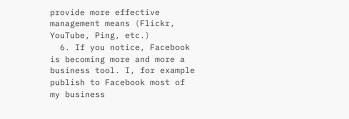provide more effective management means (Flickr, YouTube, Ping, etc.)
  6. If you notice, Facebook is becoming more and more a business tool. I, for example publish to Facebook most of my business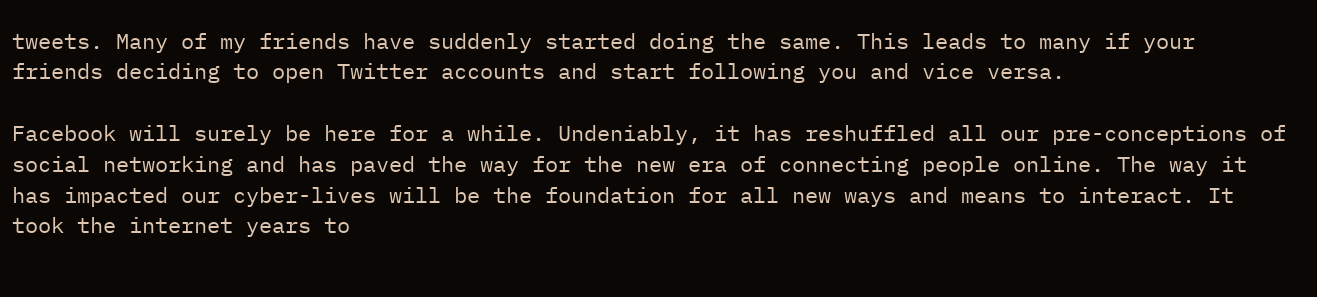tweets. Many of my friends have suddenly started doing the same. This leads to many if your friends deciding to open Twitter accounts and start following you and vice versa.

Facebook will surely be here for a while. Undeniably, it has reshuffled all our pre-conceptions of social networking and has paved the way for the new era of connecting people online. The way it has impacted our cyber-lives will be the foundation for all new ways and means to interact. It took the internet years to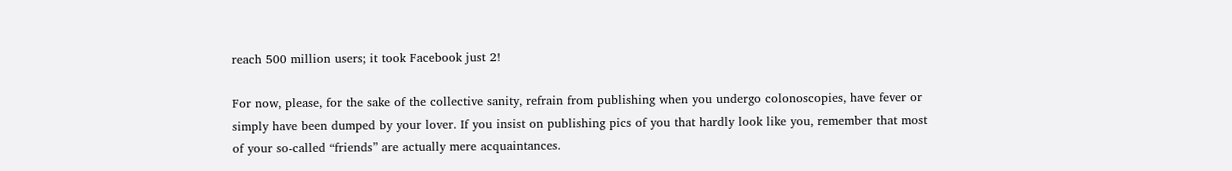reach 500 million users; it took Facebook just 2!

For now, please, for the sake of the collective sanity, refrain from publishing when you undergo colonoscopies, have fever or simply have been dumped by your lover. If you insist on publishing pics of you that hardly look like you, remember that most of your so-called “friends” are actually mere acquaintances.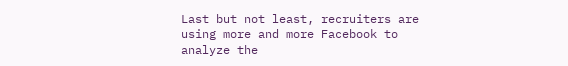Last but not least, recruiters are using more and more Facebook to analyze the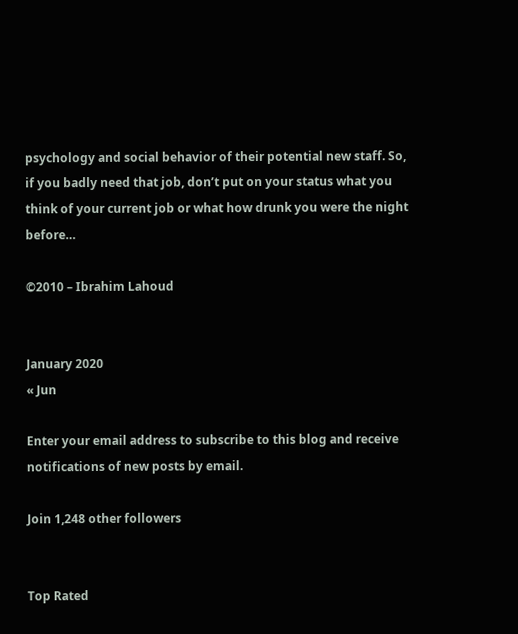psychology and social behavior of their potential new staff. So, if you badly need that job, don’t put on your status what you think of your current job or what how drunk you were the night before…

©2010 – Ibrahim Lahoud


January 2020
« Jun

Enter your email address to subscribe to this blog and receive notifications of new posts by email.

Join 1,248 other followers


Top Rated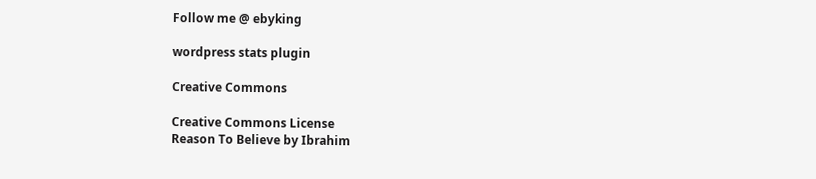Follow me @ ebyking

wordpress stats plugin

Creative Commons

Creative Commons License
Reason To Believe by Ibrahim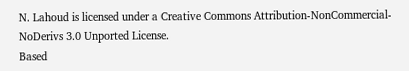N. Lahoud is licensed under a Creative Commons Attribution-NonCommercial-NoDerivs 3.0 Unported License.
Based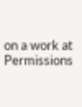on a work at
Permissions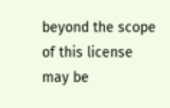beyond the scope of this license may be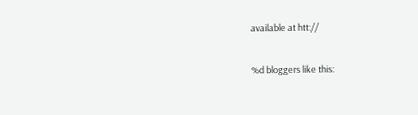available at htt://

%d bloggers like this: